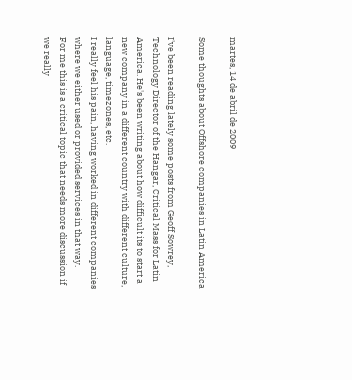martes, 14 de abril de 2009

Some thoughts about Offshore companies in Latin America

I've been reading lately some posts from Geoff Sowrey, Technology Director of the Hangar, Critical Mass for Latin America. He's been writing about how difficult its to start a new company in a different country with different culture, language, timezones, etc.
I really feel his pain, having worked in different companies where we either used or provided services in that way.
For me this is a critical topic that needs more discussion if we really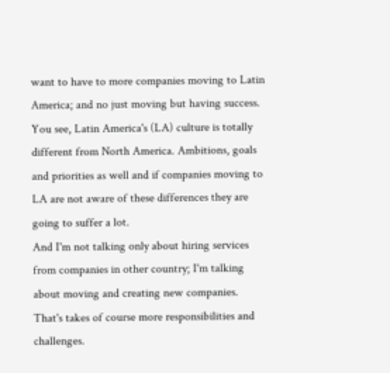want to have to more companies moving to Latin America; and no just moving but having success.
You see, Latin America's (LA) culture is totally different from North America. Ambitions, goals and priorities as well and if companies moving to LA are not aware of these differences they are going to suffer a lot.
And I'm not talking only about hiring services from companies in other country; I'm talking about moving and creating new companies. That's takes of course more responsibilities and challenges.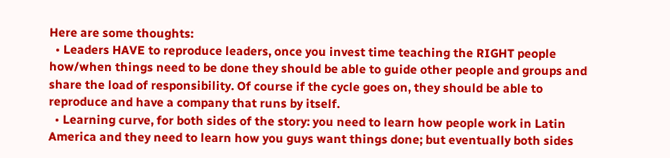Here are some thoughts:
  • Leaders HAVE to reproduce leaders, once you invest time teaching the RIGHT people how/when things need to be done they should be able to guide other people and groups and share the load of responsibility. Of course if the cycle goes on, they should be able to reproduce and have a company that runs by itself.
  • Learning curve, for both sides of the story: you need to learn how people work in Latin America and they need to learn how you guys want things done; but eventually both sides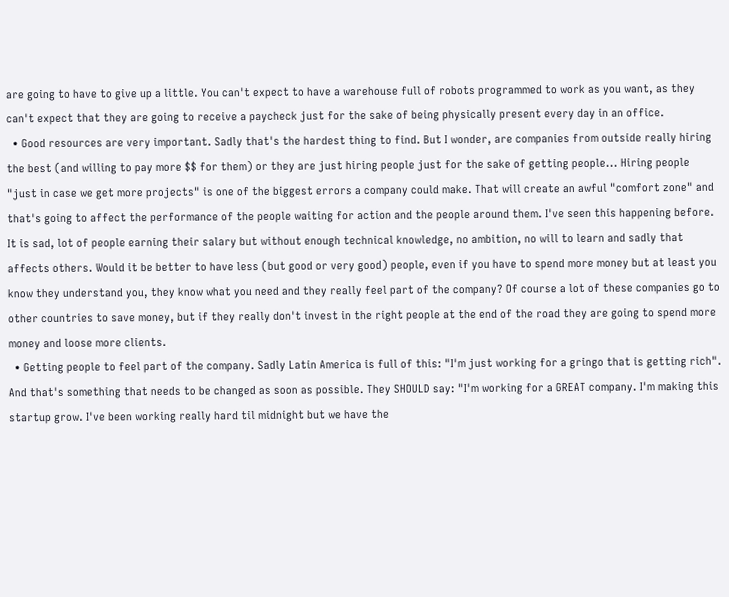are going to have to give up a little. You can't expect to have a warehouse full of robots programmed to work as you want, as they can't expect that they are going to receive a paycheck just for the sake of being physically present every day in an office.
  • Good resources are very important. Sadly that's the hardest thing to find. But I wonder, are companies from outside really hiring the best (and willing to pay more $$ for them) or they are just hiring people just for the sake of getting people... Hiring people "just in case we get more projects" is one of the biggest errors a company could make. That will create an awful "comfort zone" and that's going to affect the performance of the people waiting for action and the people around them. I've seen this happening before. It is sad, lot of people earning their salary but without enough technical knowledge, no ambition, no will to learn and sadly that affects others. Would it be better to have less (but good or very good) people, even if you have to spend more money but at least you know they understand you, they know what you need and they really feel part of the company? Of course a lot of these companies go to other countries to save money, but if they really don't invest in the right people at the end of the road they are going to spend more money and loose more clients.
  • Getting people to feel part of the company. Sadly Latin America is full of this: "I'm just working for a gringo that is getting rich". And that's something that needs to be changed as soon as possible. They SHOULD say: "I'm working for a GREAT company. I'm making this startup grow. I've been working really hard til midnight but we have the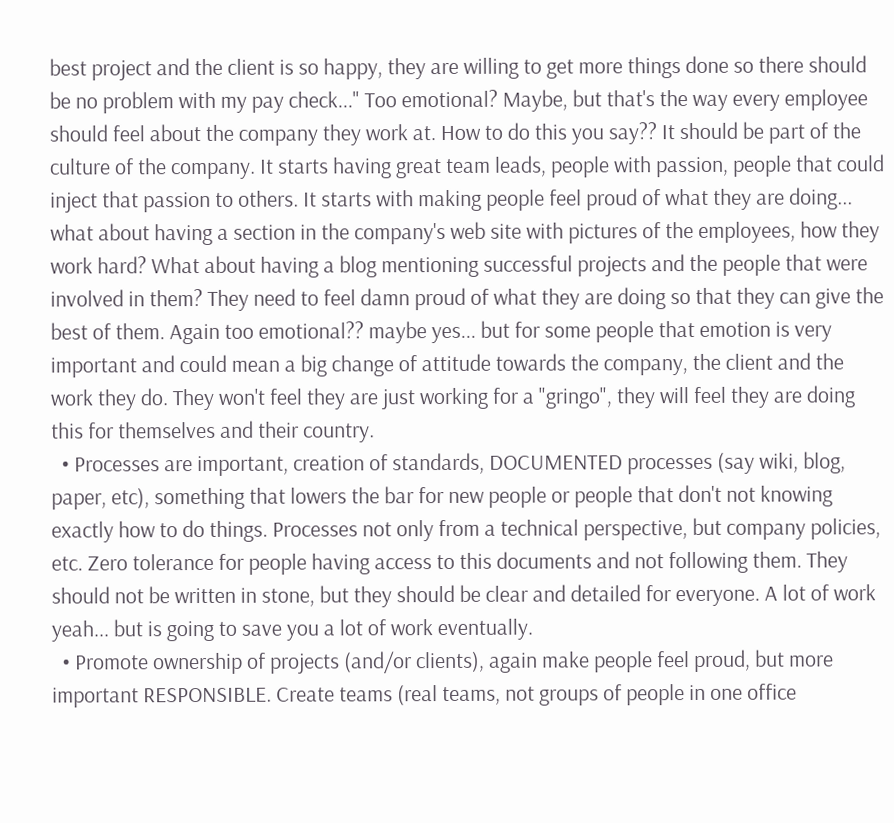best project and the client is so happy, they are willing to get more things done so there should be no problem with my pay check..." Too emotional? Maybe, but that's the way every employee should feel about the company they work at. How to do this you say?? It should be part of the culture of the company. It starts having great team leads, people with passion, people that could inject that passion to others. It starts with making people feel proud of what they are doing... what about having a section in the company's web site with pictures of the employees, how they work hard? What about having a blog mentioning successful projects and the people that were involved in them? They need to feel damn proud of what they are doing so that they can give the best of them. Again too emotional?? maybe yes... but for some people that emotion is very important and could mean a big change of attitude towards the company, the client and the work they do. They won't feel they are just working for a "gringo", they will feel they are doing this for themselves and their country.
  • Processes are important, creation of standards, DOCUMENTED processes (say wiki, blog, paper, etc), something that lowers the bar for new people or people that don't not knowing exactly how to do things. Processes not only from a technical perspective, but company policies, etc. Zero tolerance for people having access to this documents and not following them. They should not be written in stone, but they should be clear and detailed for everyone. A lot of work yeah... but is going to save you a lot of work eventually.
  • Promote ownership of projects (and/or clients), again make people feel proud, but more important RESPONSIBLE. Create teams (real teams, not groups of people in one office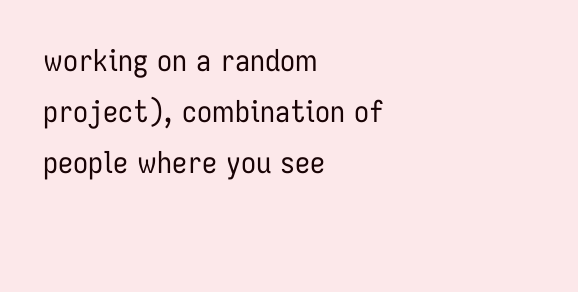working on a random project), combination of people where you see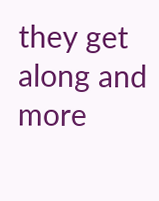they get along and more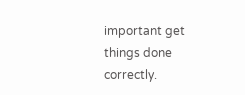important get things done correctly.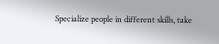Specialize people in different skills, take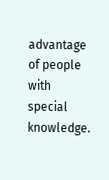advantage of people with special knowledge.